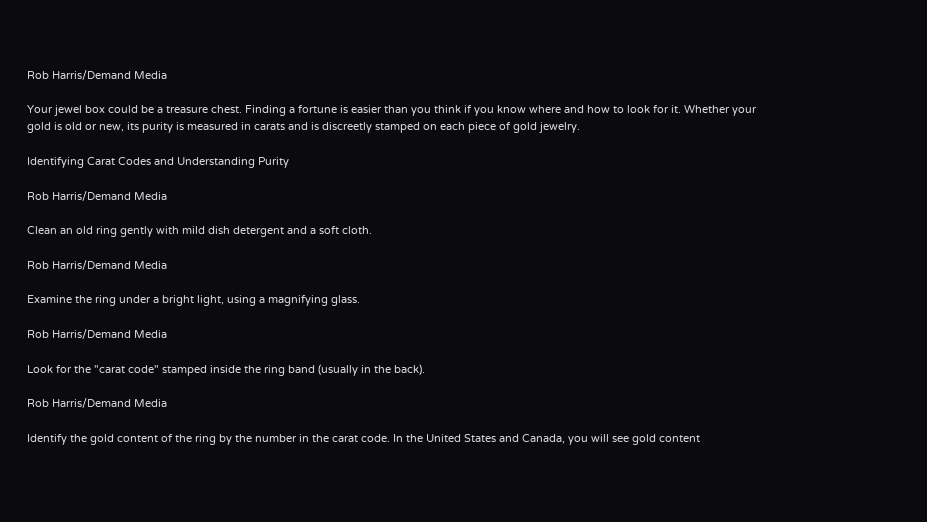Rob Harris/Demand Media

Your jewel box could be a treasure chest. Finding a fortune is easier than you think if you know where and how to look for it. Whether your gold is old or new, its purity is measured in carats and is discreetly stamped on each piece of gold jewelry.

Identifying Carat Codes and Understanding Purity

Rob Harris/Demand Media

Clean an old ring gently with mild dish detergent and a soft cloth.

Rob Harris/Demand Media

Examine the ring under a bright light, using a magnifying glass.

Rob Harris/Demand Media

Look for the "carat code" stamped inside the ring band (usually in the back).

Rob Harris/Demand Media

Identify the gold content of the ring by the number in the carat code. In the United States and Canada, you will see gold content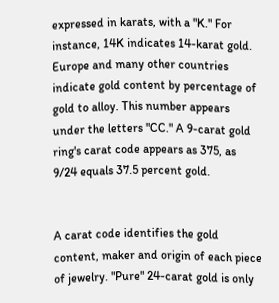expressed in karats, with a "K." For instance, 14K indicates 14-karat gold. Europe and many other countries indicate gold content by percentage of gold to alloy. This number appears under the letters "CC." A 9-carat gold ring's carat code appears as 375, as 9/24 equals 37.5 percent gold.


A carat code identifies the gold content, maker and origin of each piece of jewelry. "Pure" 24-carat gold is only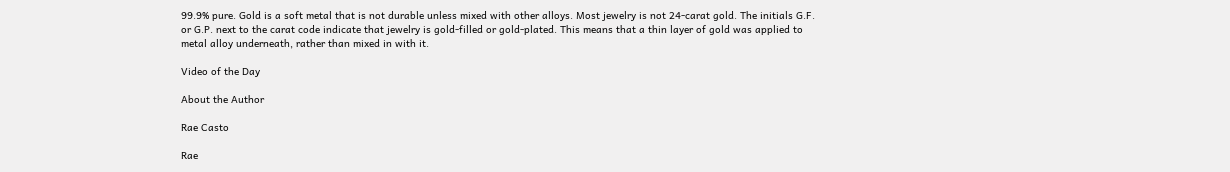99.9% pure. Gold is a soft metal that is not durable unless mixed with other alloys. Most jewelry is not 24-carat gold. The initials G.F. or G.P. next to the carat code indicate that jewelry is gold-filled or gold-plated. This means that a thin layer of gold was applied to metal alloy underneath, rather than mixed in with it.

Video of the Day

About the Author

Rae Casto

Rae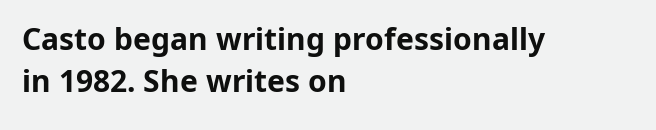Casto began writing professionally in 1982. She writes on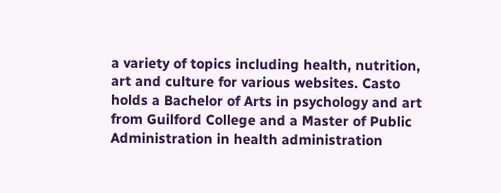a variety of topics including health, nutrition, art and culture for various websites. Casto holds a Bachelor of Arts in psychology and art from Guilford College and a Master of Public Administration in health administration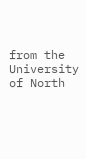from the University of North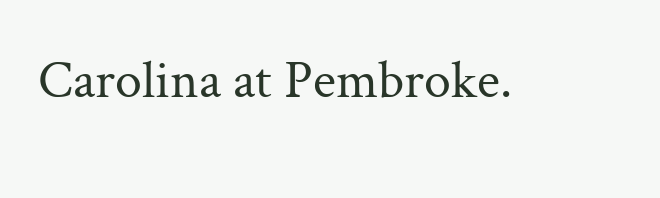Carolina at Pembroke.